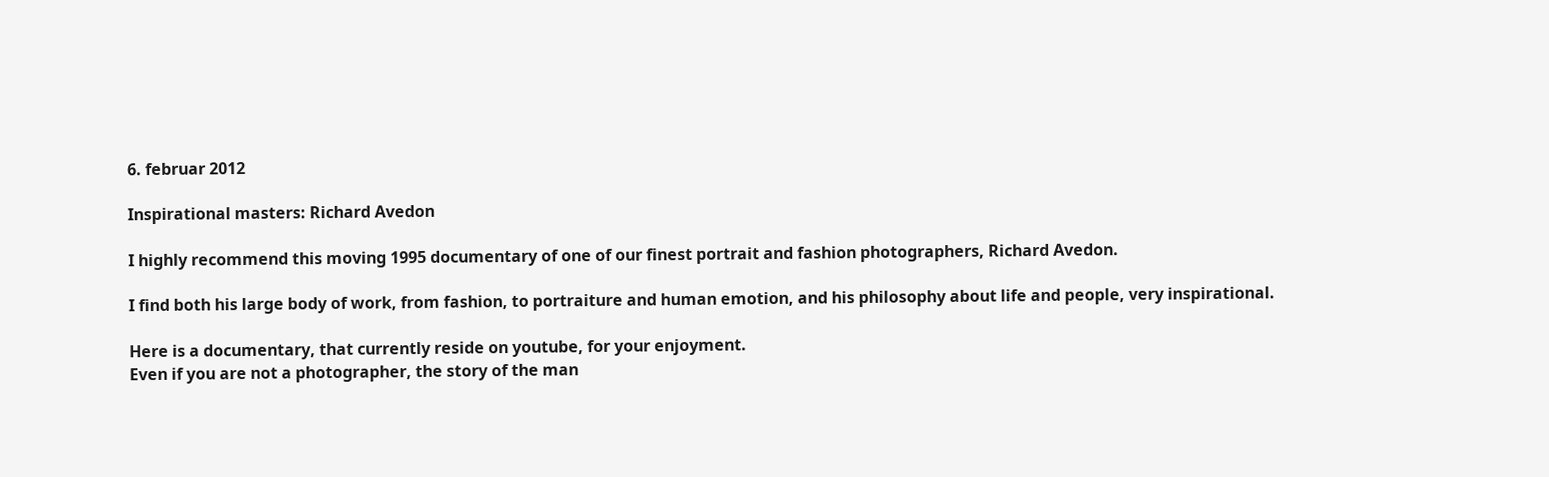6. februar 2012

Inspirational masters: Richard Avedon

I highly recommend this moving 1995 documentary of one of our finest portrait and fashion photographers, Richard Avedon.

I find both his large body of work, from fashion, to portraiture and human emotion, and his philosophy about life and people, very inspirational.

Here is a documentary, that currently reside on youtube, for your enjoyment.
Even if you are not a photographer, the story of the man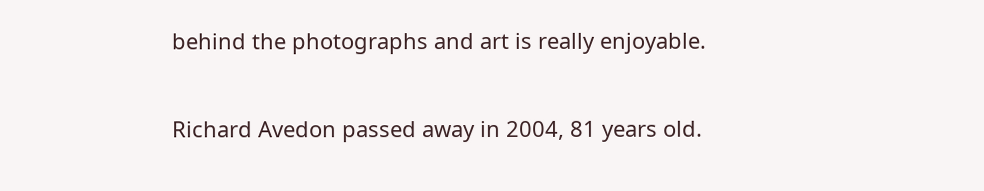behind the photographs and art is really enjoyable.

Richard Avedon passed away in 2004, 81 years old.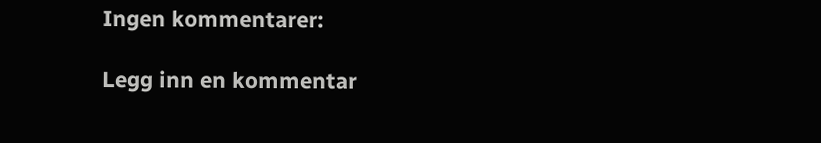Ingen kommentarer:

Legg inn en kommentar